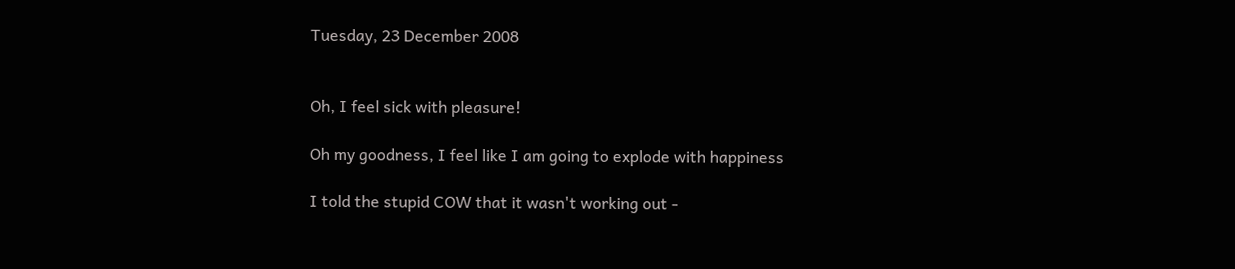Tuesday, 23 December 2008


Oh, I feel sick with pleasure!

Oh my goodness, I feel like I am going to explode with happiness

I told the stupid COW that it wasn't working out -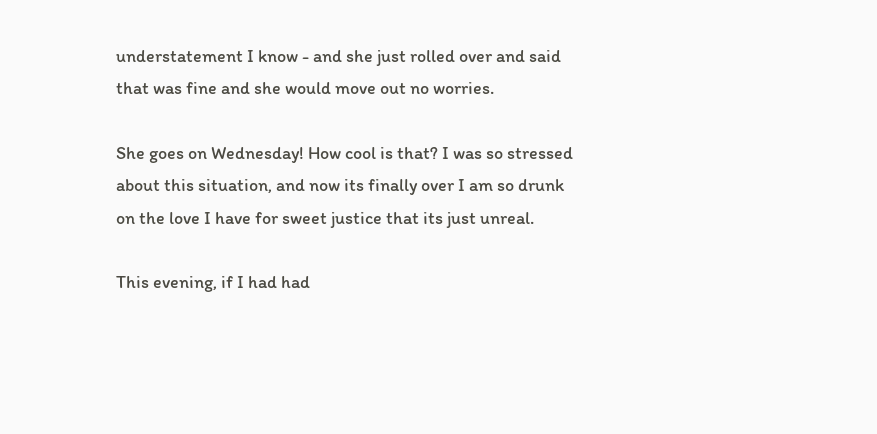understatement I know - and she just rolled over and said that was fine and she would move out no worries.

She goes on Wednesday! How cool is that? I was so stressed about this situation, and now its finally over I am so drunk on the love I have for sweet justice that its just unreal.

This evening, if I had had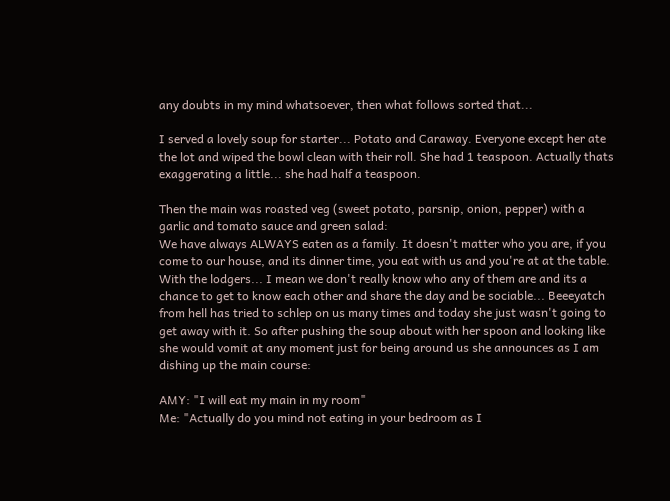any doubts in my mind whatsoever, then what follows sorted that...

I served a lovely soup for starter... Potato and Caraway. Everyone except her ate the lot and wiped the bowl clean with their roll. She had 1 teaspoon. Actually thats exaggerating a little... she had half a teaspoon.

Then the main was roasted veg (sweet potato, parsnip, onion, pepper) with a garlic and tomato sauce and green salad:
We have always ALWAYS eaten as a family. It doesn't matter who you are, if you come to our house, and its dinner time, you eat with us and you're at at the table. With the lodgers... I mean we don't really know who any of them are and its a chance to get to know each other and share the day and be sociable... Beeeyatch from hell has tried to schlep on us many times and today she just wasn't going to get away with it. So after pushing the soup about with her spoon and looking like she would vomit at any moment just for being around us she announces as I am dishing up the main course:

AMY: "I will eat my main in my room"
Me: "Actually do you mind not eating in your bedroom as I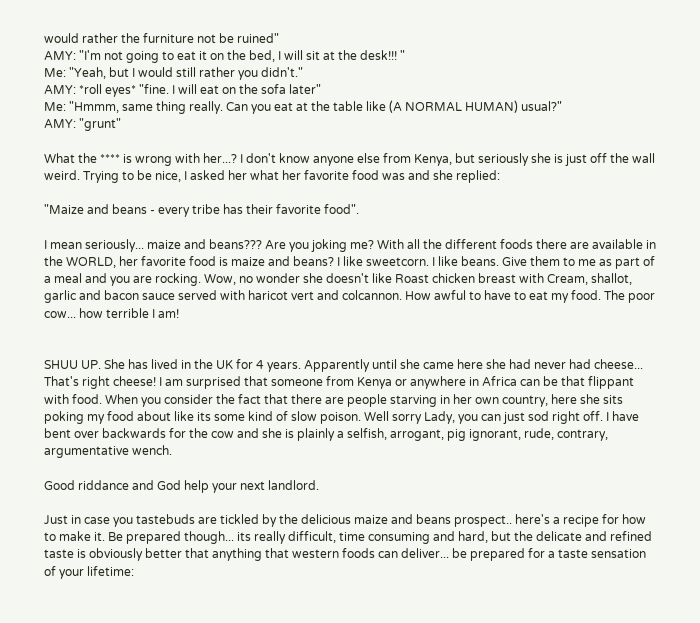would rather the furniture not be ruined"
AMY: "I'm not going to eat it on the bed, I will sit at the desk!!! "
Me: "Yeah, but I would still rather you didn't."
AMY: *roll eyes* "fine. I will eat on the sofa later"
Me: "Hmmm, same thing really. Can you eat at the table like (A NORMAL HUMAN) usual?"
AMY: "grunt"

What the **** is wrong with her...? I don't know anyone else from Kenya, but seriously she is just off the wall weird. Trying to be nice, I asked her what her favorite food was and she replied:

"Maize and beans - every tribe has their favorite food".

I mean seriously... maize and beans??? Are you joking me? With all the different foods there are available in the WORLD, her favorite food is maize and beans? I like sweetcorn. I like beans. Give them to me as part of a meal and you are rocking. Wow, no wonder she doesn't like Roast chicken breast with Cream, shallot, garlic and bacon sauce served with haricot vert and colcannon. How awful to have to eat my food. The poor cow... how terrible I am!


SHUU UP. She has lived in the UK for 4 years. Apparently until she came here she had never had cheese... That's right cheese! I am surprised that someone from Kenya or anywhere in Africa can be that flippant with food. When you consider the fact that there are people starving in her own country, here she sits poking my food about like its some kind of slow poison. Well sorry Lady, you can just sod right off. I have bent over backwards for the cow and she is plainly a selfish, arrogant, pig ignorant, rude, contrary, argumentative wench.

Good riddance and God help your next landlord.

Just in case you tastebuds are tickled by the delicious maize and beans prospect.. here's a recipe for how to make it. Be prepared though... its really difficult, time consuming and hard, but the delicate and refined taste is obviously better that anything that western foods can deliver... be prepared for a taste sensation of your lifetime: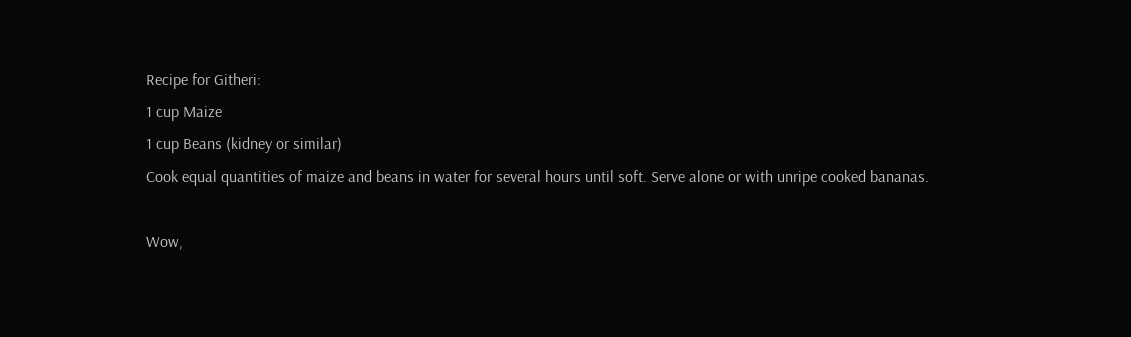Recipe for Githeri:
1 cup Maize
1 cup Beans (kidney or similar)
Cook equal quantities of maize and beans in water for several hours until soft. Serve alone or with unripe cooked bananas.

Wow,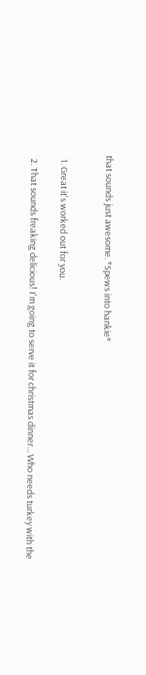that sounds just awesome. *Spews into hankie*


  1. Great it's worked out for you.

  2. That sounds freaking delicious! I'm going to serve it for christmas dinner... Who needs turkey with the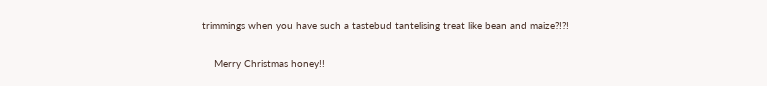trimmings when you have such a tastebud tantelising treat like bean and maize?!?!

    Merry Christmas honey!!